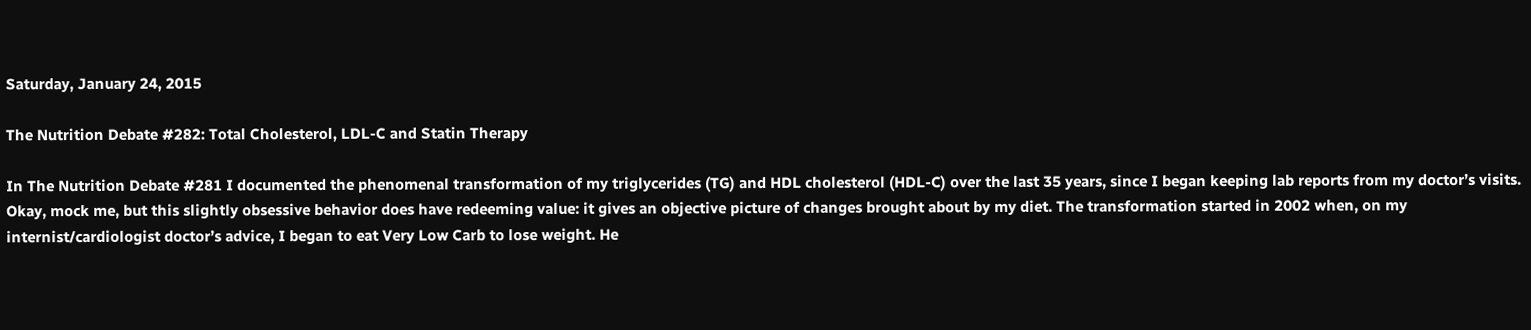Saturday, January 24, 2015

The Nutrition Debate #282: Total Cholesterol, LDL-C and Statin Therapy

In The Nutrition Debate #281 I documented the phenomenal transformation of my triglycerides (TG) and HDL cholesterol (HDL-C) over the last 35 years, since I began keeping lab reports from my doctor’s visits. Okay, mock me, but this slightly obsessive behavior does have redeeming value: it gives an objective picture of changes brought about by my diet. The transformation started in 2002 when, on my internist/cardiologist doctor’s advice, I began to eat Very Low Carb to lose weight. He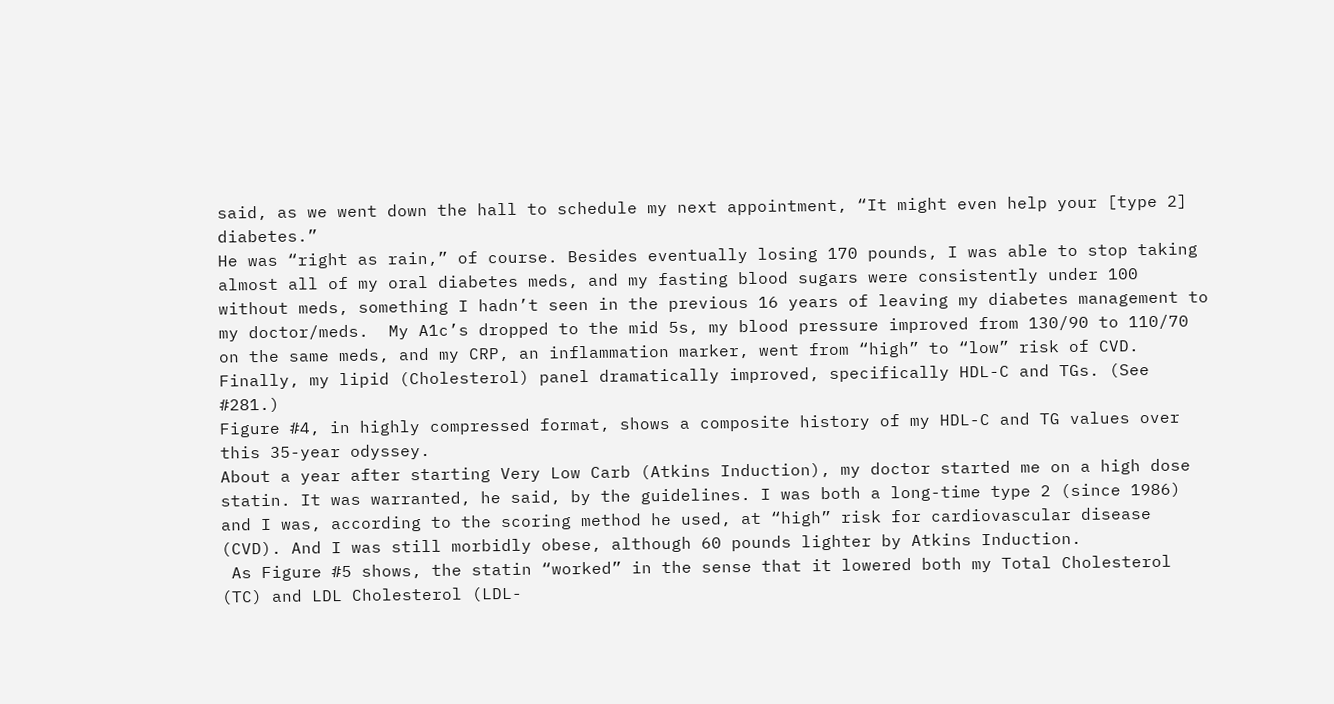said, as we went down the hall to schedule my next appointment, “It might even help your [type 2] diabetes.”
He was “right as rain,” of course. Besides eventually losing 170 pounds, I was able to stop taking almost all of my oral diabetes meds, and my fasting blood sugars were consistently under 100 without meds, something I hadn’t seen in the previous 16 years of leaving my diabetes management to my doctor/meds.  My A1c’s dropped to the mid 5s, my blood pressure improved from 130/90 to 110/70 on the same meds, and my CRP, an inflammation marker, went from “high” to “low” risk of CVD. Finally, my lipid (Cholesterol) panel dramatically improved, specifically HDL-C and TGs. (See #281.)
Figure #4, in highly compressed format, shows a composite history of my HDL-C and TG values over this 35-year odyssey.
About a year after starting Very Low Carb (Atkins Induction), my doctor started me on a high dose statin. It was warranted, he said, by the guidelines. I was both a long-time type 2 (since 1986) and I was, according to the scoring method he used, at “high” risk for cardiovascular disease (CVD). And I was still morbidly obese, although 60 pounds lighter by Atkins Induction.
 As Figure #5 shows, the statin “worked” in the sense that it lowered both my Total Cholesterol (TC) and LDL Cholesterol (LDL-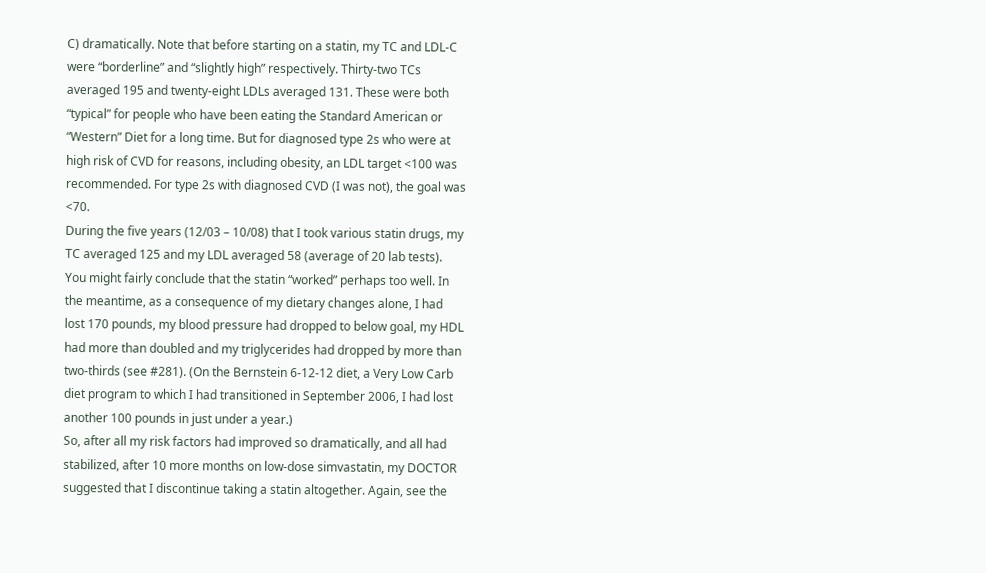C) dramatically. Note that before starting on a statin, my TC and LDL-C were “borderline” and “slightly high” respectively. Thirty-two TCs averaged 195 and twenty-eight LDLs averaged 131. These were both “typical” for people who have been eating the Standard American or “Western” Diet for a long time. But for diagnosed type 2s who were at high risk of CVD for reasons, including obesity, an LDL target <100 was recommended. For type 2s with diagnosed CVD (I was not), the goal was <70.
During the five years (12/03 – 10/08) that I took various statin drugs, my TC averaged 125 and my LDL averaged 58 (average of 20 lab tests). You might fairly conclude that the statin “worked” perhaps too well. In the meantime, as a consequence of my dietary changes alone, I had lost 170 pounds, my blood pressure had dropped to below goal, my HDL had more than doubled and my triglycerides had dropped by more than two-thirds (see #281). (On the Bernstein 6-12-12 diet, a Very Low Carb diet program to which I had transitioned in September 2006, I had lost another 100 pounds in just under a year.)
So, after all my risk factors had improved so dramatically, and all had stabilized, after 10 more months on low-dose simvastatin, my DOCTOR suggested that I discontinue taking a statin altogether. Again, see the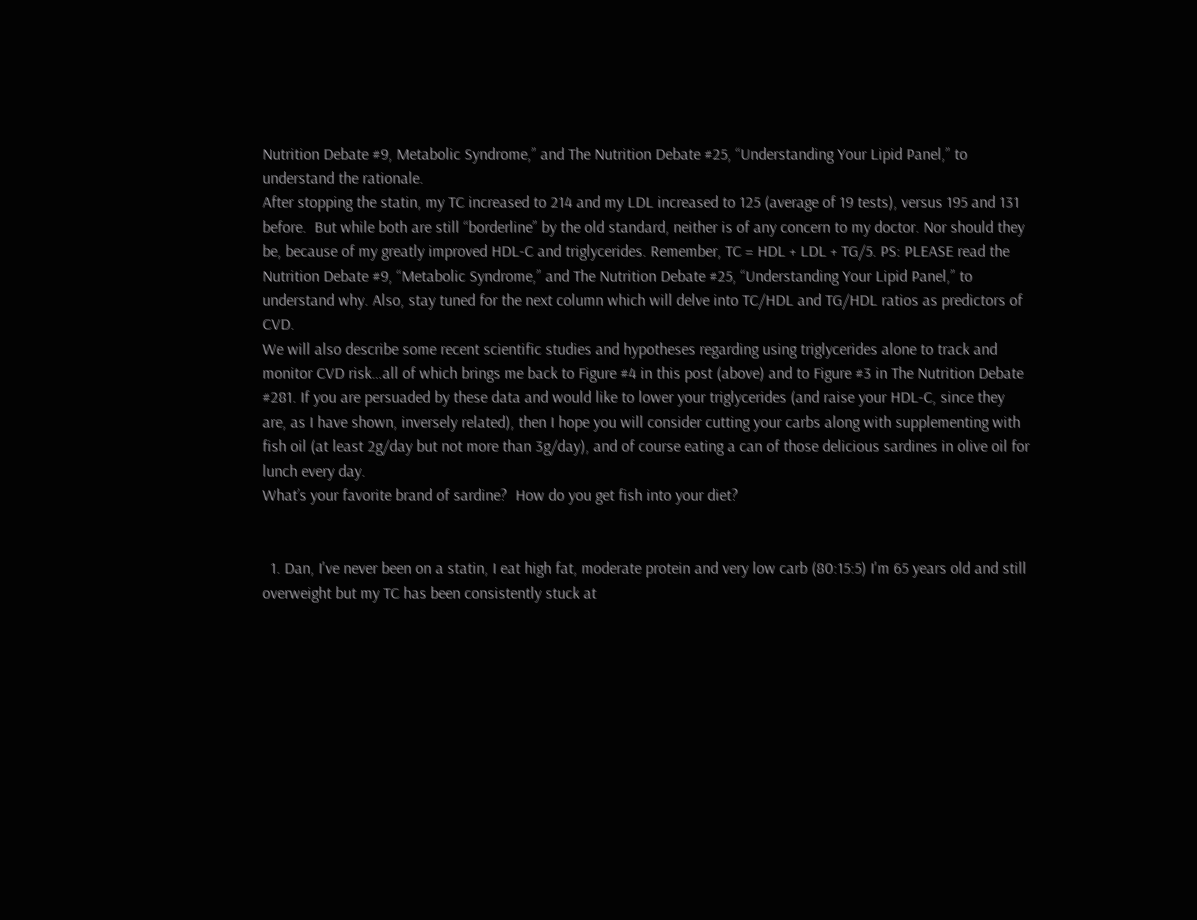Nutrition Debate #9, Metabolic Syndrome,” and The Nutrition Debate #25, “Understanding Your Lipid Panel,” to understand the rationale.
After stopping the statin, my TC increased to 214 and my LDL increased to 125 (average of 19 tests), versus 195 and 131 before.  But while both are still “borderline” by the old standard, neither is of any concern to my doctor. Nor should they be, because of my greatly improved HDL-C and triglycerides. Remember, TC = HDL + LDL + TG/5. PS: PLEASE read the Nutrition Debate #9, “Metabolic Syndrome,” and The Nutrition Debate #25, “Understanding Your Lipid Panel,” to understand why. Also, stay tuned for the next column which will delve into TC/HDL and TG/HDL ratios as predictors of CVD.
We will also describe some recent scientific studies and hypotheses regarding using triglycerides alone to track and monitor CVD risk…all of which brings me back to Figure #4 in this post (above) and to Figure #3 in The Nutrition Debate #281. If you are persuaded by these data and would like to lower your triglycerides (and raise your HDL-C, since they are, as I have shown, inversely related), then I hope you will consider cutting your carbs along with supplementing with fish oil (at least 2g/day but not more than 3g/day), and of course eating a can of those delicious sardines in olive oil for lunch every day.
What’s your favorite brand of sardine?  How do you get fish into your diet?


  1. Dan, I've never been on a statin, I eat high fat, moderate protein and very low carb (80:15:5) I'm 65 years old and still overweight but my TC has been consistently stuck at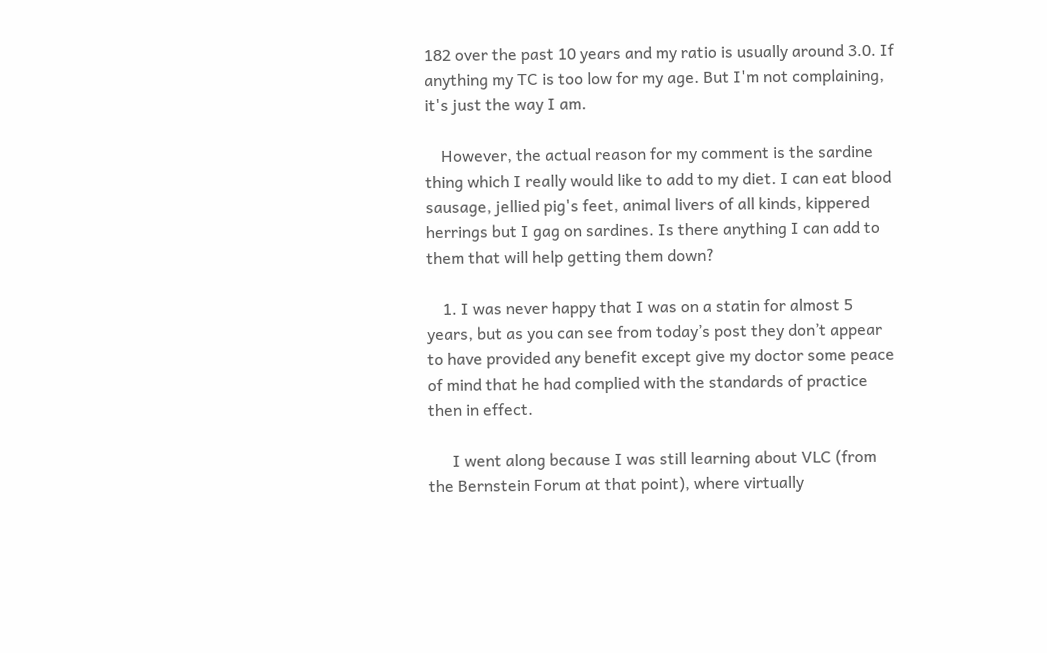182 over the past 10 years and my ratio is usually around 3.0. If anything my TC is too low for my age. But I'm not complaining, it's just the way I am.

    However, the actual reason for my comment is the sardine thing which I really would like to add to my diet. I can eat blood sausage, jellied pig's feet, animal livers of all kinds, kippered herrings but I gag on sardines. Is there anything I can add to them that will help getting them down?

    1. I was never happy that I was on a statin for almost 5 years, but as you can see from today’s post they don’t appear to have provided any benefit except give my doctor some peace of mind that he had complied with the standards of practice then in effect.

      I went along because I was still learning about VLC (from the Bernstein Forum at that point), where virtually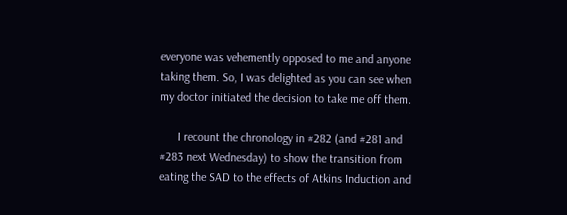everyone was vehemently opposed to me and anyone taking them. So, I was delighted as you can see when my doctor initiated the decision to take me off them.

      I recount the chronology in #282 (and #281 and #283 next Wednesday) to show the transition from eating the SAD to the effects of Atkins Induction and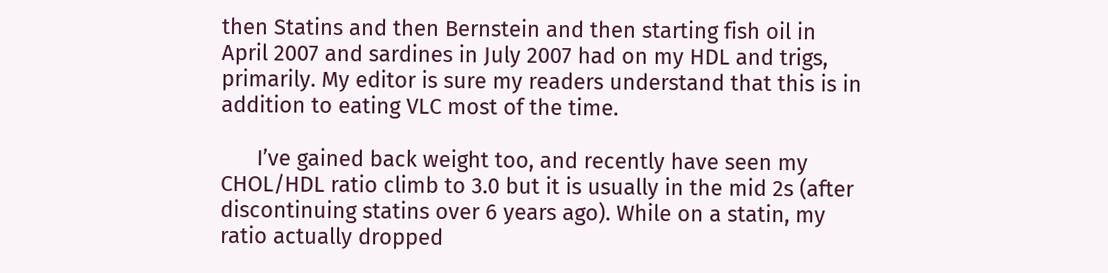then Statins and then Bernstein and then starting fish oil in April 2007 and sardines in July 2007 had on my HDL and trigs, primarily. My editor is sure my readers understand that this is in addition to eating VLC most of the time.

      I’ve gained back weight too, and recently have seen my CHOL/HDL ratio climb to 3.0 but it is usually in the mid 2s (after discontinuing statins over 6 years ago). While on a statin, my ratio actually dropped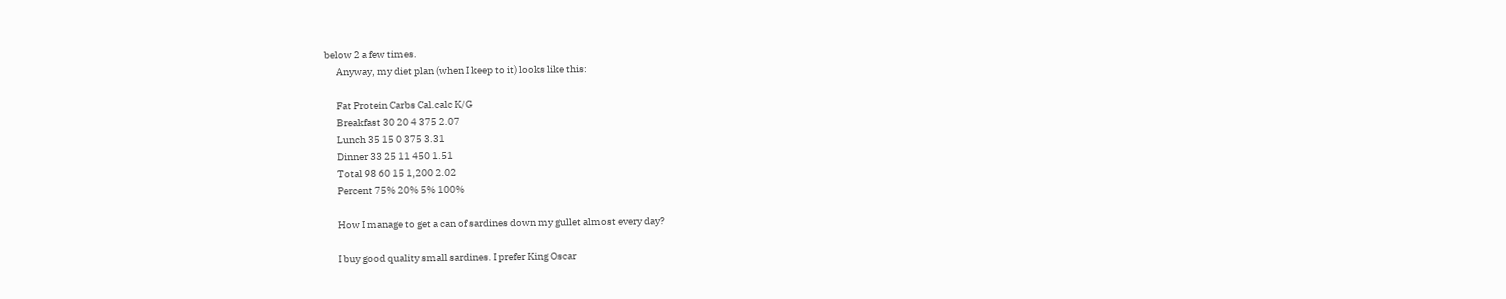below 2 a few times.
      Anyway, my diet plan (when I keep to it) looks like this:

      Fat Protein Carbs Cal.calc K/G
      Breakfast 30 20 4 375 2.07
      Lunch 35 15 0 375 3.31
      Dinner 33 25 11 450 1.51
      Total 98 60 15 1,200 2.02
      Percent 75% 20% 5% 100%

      How I manage to get a can of sardines down my gullet almost every day?

      I buy good quality small sardines. I prefer King Oscar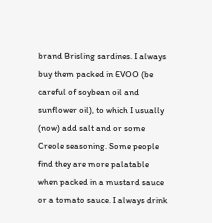brand Brisling sardines. I always buy them packed in EVOO (be careful of soybean oil and sunflower oil), to which I usually (now) add salt and or some Creole seasoning. Some people find they are more palatable when packed in a mustard sauce or a tomato sauce. I always drink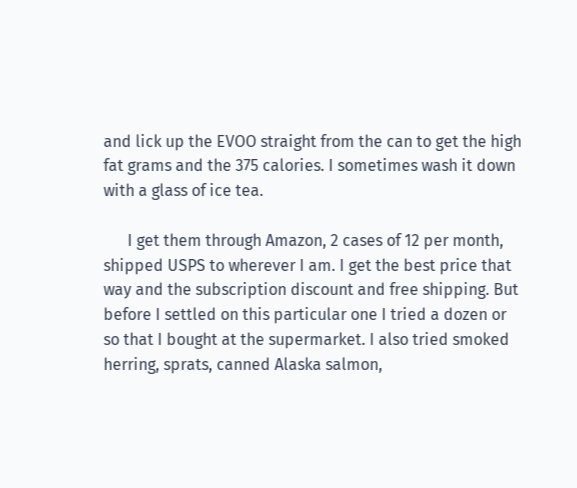and lick up the EVOO straight from the can to get the high fat grams and the 375 calories. I sometimes wash it down with a glass of ice tea.

      I get them through Amazon, 2 cases of 12 per month, shipped USPS to wherever I am. I get the best price that way and the subscription discount and free shipping. But before I settled on this particular one I tried a dozen or so that I bought at the supermarket. I also tried smoked herring, sprats, canned Alaska salmon,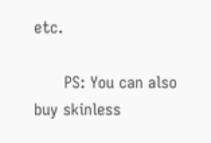etc.

      PS: You can also buy skinless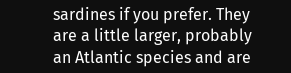sardines if you prefer. They are a little larger, probably an Atlantic species and are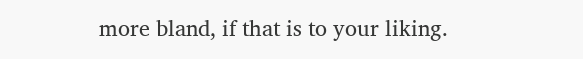more bland, if that is to your liking.